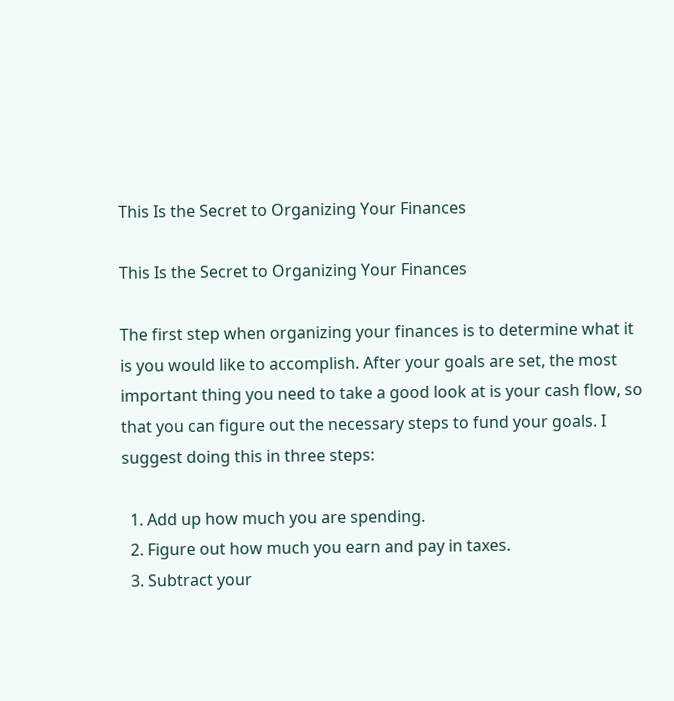This Is the Secret to Organizing Your Finances

This Is the Secret to Organizing Your Finances

The first step when organizing your finances is to determine what it is you would like to accomplish. After your goals are set, the most important thing you need to take a good look at is your cash flow, so that you can figure out the necessary steps to fund your goals. I suggest doing this in three steps:

  1. Add up how much you are spending.
  2. Figure out how much you earn and pay in taxes.
  3. Subtract your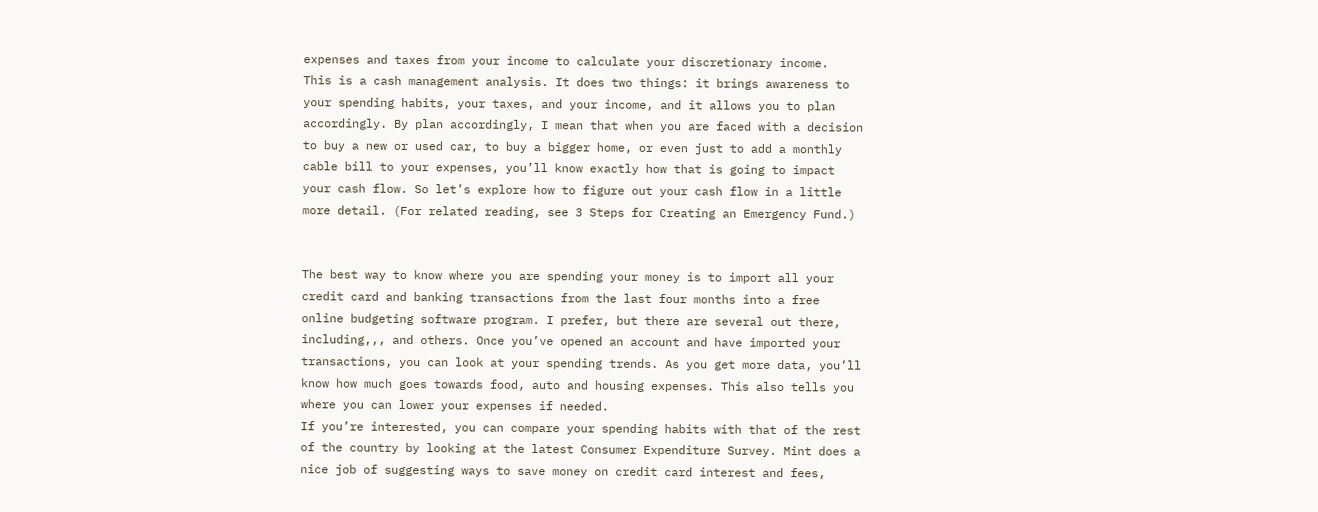expenses and taxes from your income to calculate your discretionary income.
This is a cash management analysis. It does two things: it brings awareness to your spending habits, your taxes, and your income, and it allows you to plan accordingly. By plan accordingly, I mean that when you are faced with a decision to buy a new or used car, to buy a bigger home, or even just to add a monthly cable bill to your expenses, you’ll know exactly how that is going to impact your cash flow. So let’s explore how to figure out your cash flow in a little more detail. (For related reading, see 3 Steps for Creating an Emergency Fund.)


The best way to know where you are spending your money is to import all your credit card and banking transactions from the last four months into a free online budgeting software program. I prefer, but there are several out there, including,,, and others. Once you’ve opened an account and have imported your transactions, you can look at your spending trends. As you get more data, you’ll know how much goes towards food, auto and housing expenses. This also tells you where you can lower your expenses if needed.
If you’re interested, you can compare your spending habits with that of the rest of the country by looking at the latest Consumer Expenditure Survey. Mint does a nice job of suggesting ways to save money on credit card interest and fees,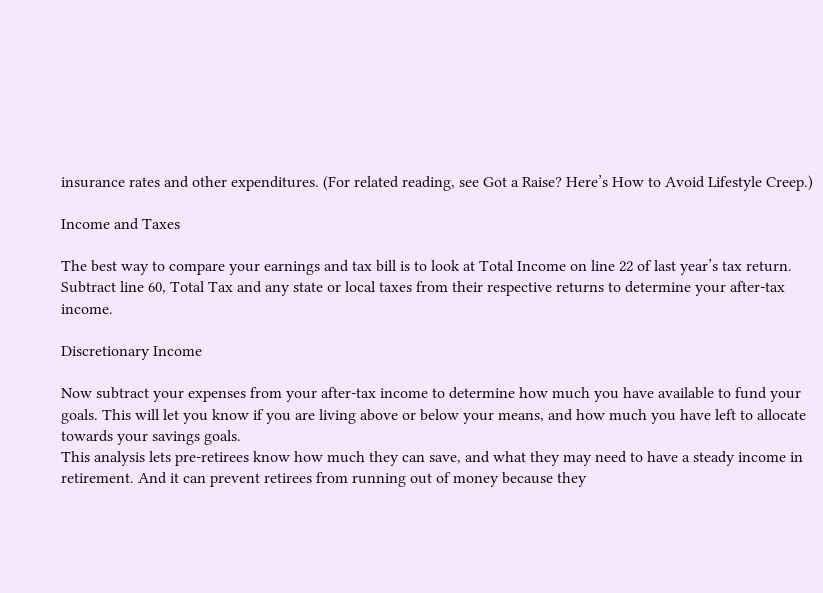insurance rates and other expenditures. (For related reading, see Got a Raise? Here’s How to Avoid Lifestyle Creep.)

Income and Taxes

The best way to compare your earnings and tax bill is to look at Total Income on line 22 of last year’s tax return. Subtract line 60, Total Tax and any state or local taxes from their respective returns to determine your after-tax income.

Discretionary Income

Now subtract your expenses from your after-tax income to determine how much you have available to fund your goals. This will let you know if you are living above or below your means, and how much you have left to allocate towards your savings goals.
This analysis lets pre-retirees know how much they can save, and what they may need to have a steady income in retirement. And it can prevent retirees from running out of money because they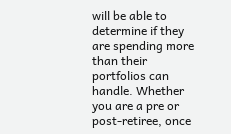will be able to determine if they are spending more than their portfolios can handle. Whether you are a pre or post-retiree, once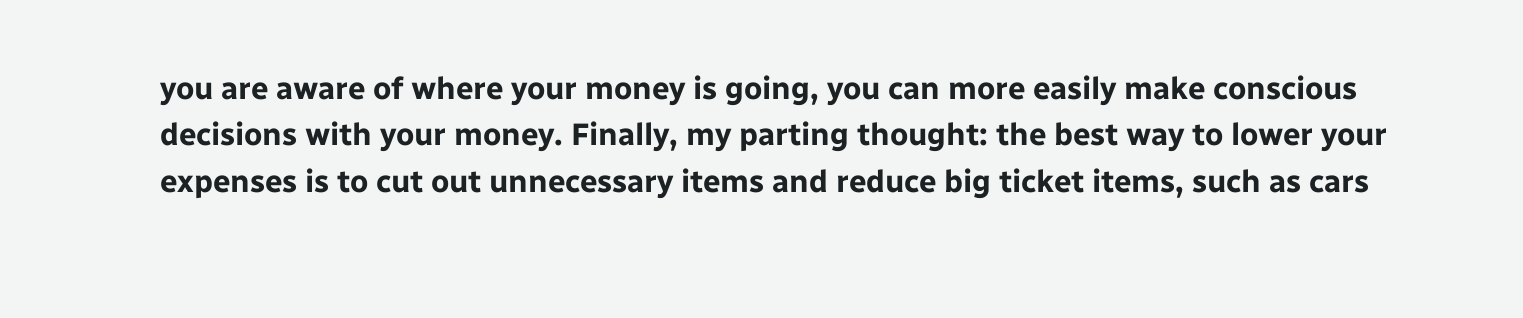you are aware of where your money is going, you can more easily make conscious decisions with your money. Finally, my parting thought: the best way to lower your expenses is to cut out unnecessary items and reduce big ticket items, such as cars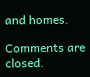and homes.

Comments are closed.